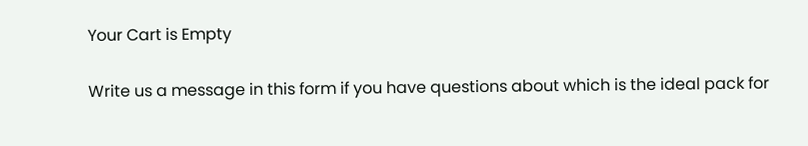Your Cart is Empty

Write us a message in this form if you have questions about which is the ideal pack for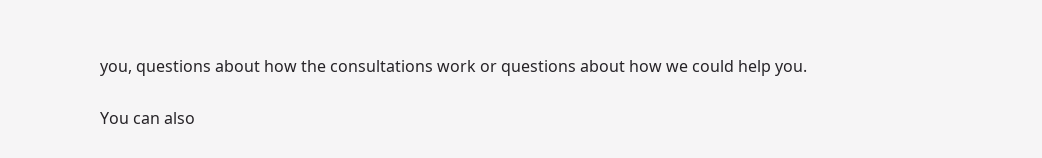you, questions about how the consultations work or questions about how we could help you.

You can also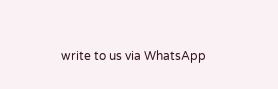write to us via WhatsApp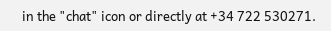in the "chat" icon or directly at +34 722 530271.